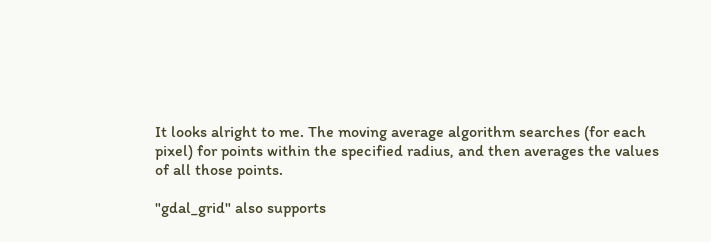It looks alright to me. The moving average algorithm searches (for each
pixel) for points within the specified radius, and then averages the values
of all those points.

"gdal_grid" also supports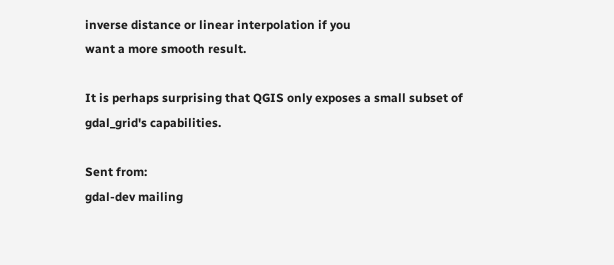inverse distance or linear interpolation if you
want a more smooth result.

It is perhaps surprising that QGIS only exposes a small subset of
gdal_grid's capabilities.

Sent from:
gdal-dev mailing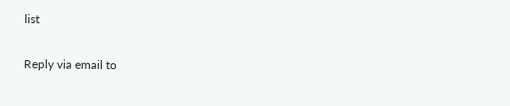list

Reply via email to